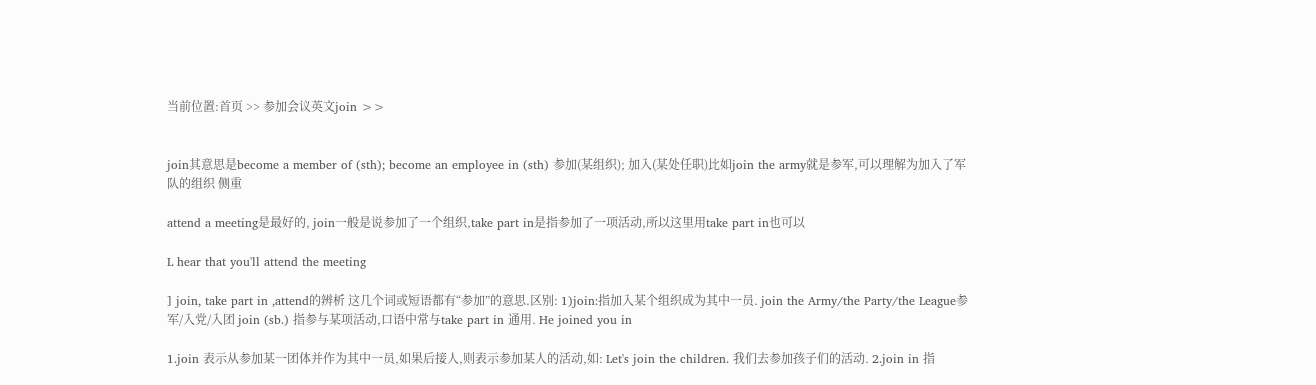当前位置:首页 >> 参加会议英文join >>


join其意思是become a member of (sth); become an employee in (sth) 参加(某组织); 加入(某处任职)比如join the army就是参军,可以理解为加入了军队的组织 侧重

attend a meeting是最好的, join一般是说参加了一个组织,take part in是指参加了一项活动,所以这里用take part in也可以

L hear that you'll attend the meeting

] join, take part in ,attend的辨析 这几个词或短语都有“参加”的意思.区别: 1)join:指加入某个组织成为其中一员. join the Army/the Party/the League参军/入党/入团 join (sb.) 指参与某项活动,口语中常与take part in 通用. He joined you in

1.join 表示从参加某一团体并作为其中一员,如果后接人,则表示参加某人的活动,如: Let's join the children. 我们去参加孩子们的活动. 2.join in 指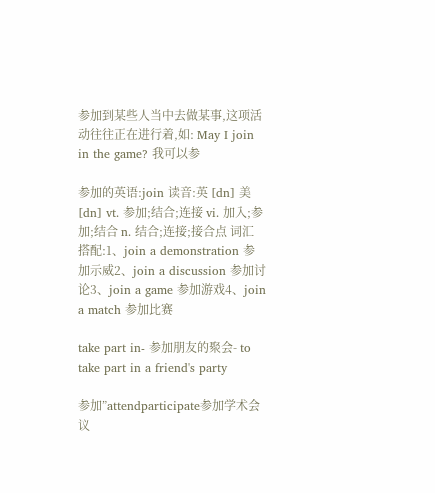参加到某些人当中去做某事,这项活动往往正在进行着,如: May I join in the game? 我可以参

参加的英语:join 读音:英 [dn] 美 [dn] vt. 参加;结合;连接 vi. 加入;参加;结合 n. 结合;连接;接合点 词汇搭配:1、join a demonstration 参加示威2、join a discussion 参加讨论3、join a game 参加游戏4、join a match 参加比赛

take part in- 参加朋友的聚会- to take part in a friend's party

参加”attendparticipate参加学术会议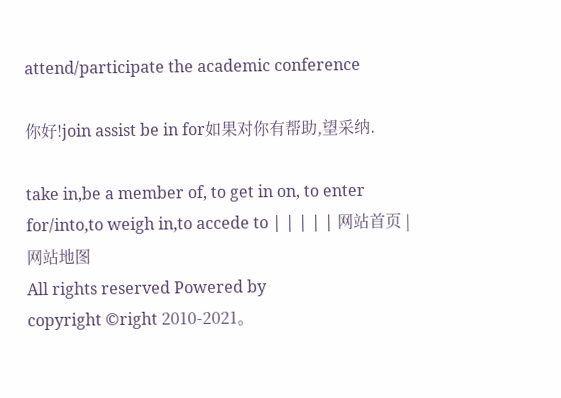attend/participate the academic conference

你好!join assist be in for如果对你有帮助,望采纳.

take in,be a member of, to get in on, to enter for/into,to weigh in,to accede to | | | | | 网站首页 | 网站地图
All rights reserved Powered by
copyright ©right 2010-2021。